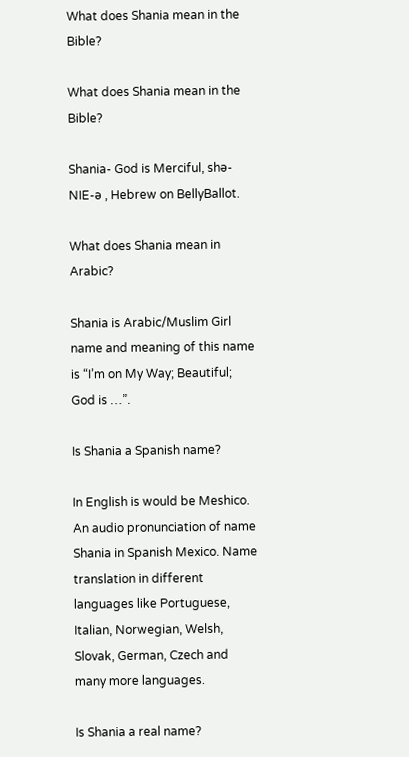What does Shania mean in the Bible?

What does Shania mean in the Bible?

Shania- God is Merciful, shə-NIE-ə , Hebrew on BellyBallot.

What does Shania mean in Arabic?

Shania is Arabic/Muslim Girl name and meaning of this name is “I’m on My Way; Beautiful; God is …”.

Is Shania a Spanish name?

In English is would be Meshico. An audio pronunciation of name Shania in Spanish Mexico. Name translation in different languages like Portuguese, Italian, Norwegian, Welsh, Slovak, German, Czech and many more languages.

Is Shania a real name?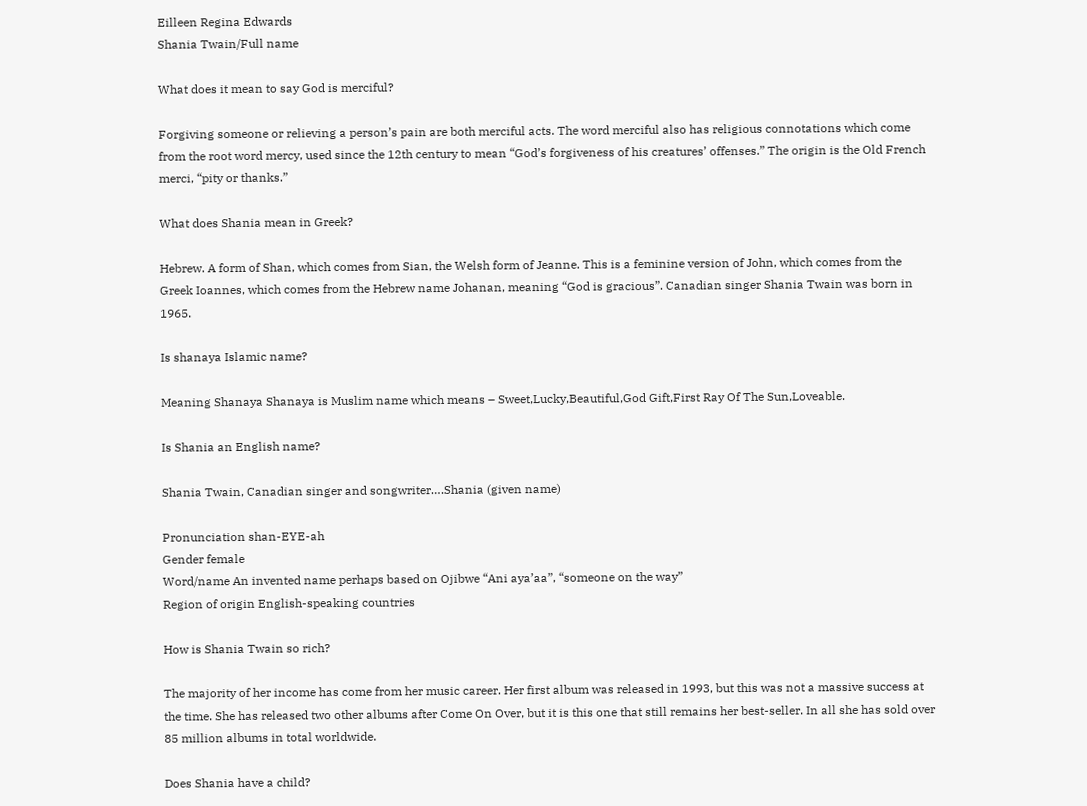Eilleen Regina Edwards
Shania Twain/Full name

What does it mean to say God is merciful?

Forgiving someone or relieving a person’s pain are both merciful acts. The word merciful also has religious connotations which come from the root word mercy, used since the 12th century to mean “God’s forgiveness of his creatures’ offenses.” The origin is the Old French merci, “pity or thanks.”

What does Shania mean in Greek?

Hebrew. A form of Shan, which comes from Sian, the Welsh form of Jeanne. This is a feminine version of John, which comes from the Greek Ioannes, which comes from the Hebrew name Johanan, meaning “God is gracious”. Canadian singer Shania Twain was born in 1965.

Is shanaya Islamic name?

Meaning Shanaya Shanaya is Muslim name which means – Sweet,Lucky,Beautiful,God Gift,First Ray Of The Sun,Loveable.

Is Shania an English name?

Shania Twain, Canadian singer and songwriter….Shania (given name)

Pronunciation shan-EYE-ah
Gender female
Word/name An invented name perhaps based on Ojibwe “Ani aya’aa”, “someone on the way”
Region of origin English-speaking countries

How is Shania Twain so rich?

The majority of her income has come from her music career. Her first album was released in 1993, but this was not a massive success at the time. She has released two other albums after Come On Over, but it is this one that still remains her best-seller. In all she has sold over 85 million albums in total worldwide.

Does Shania have a child?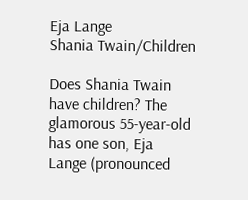Eja Lange
Shania Twain/Children

Does Shania Twain have children? The glamorous 55-year-old has one son, Eja Lange (pronounced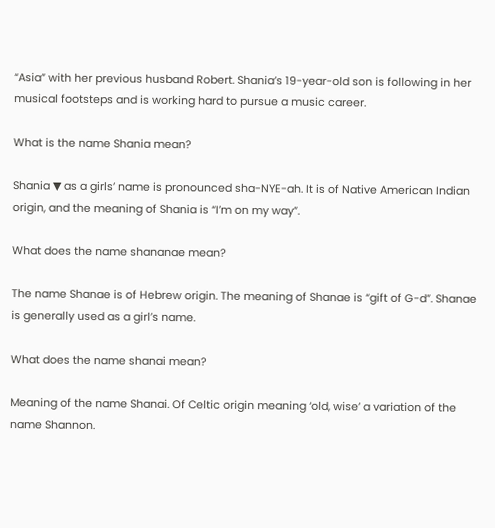“Asia” with her previous husband Robert. Shania’s 19-year-old son is following in her musical footsteps and is working hard to pursue a music career.

What is the name Shania mean?

Shania ▼ as a girls’ name is pronounced sha-NYE-ah. It is of Native American Indian origin, and the meaning of Shania is “I’m on my way”.

What does the name shananae mean?

The name Shanae is of Hebrew origin. The meaning of Shanae is “gift of G-d”. Shanae is generally used as a girl’s name.

What does the name shanai mean?

Meaning of the name Shanai. Of Celtic origin meaning ‘old, wise’ a variation of the name Shannon.